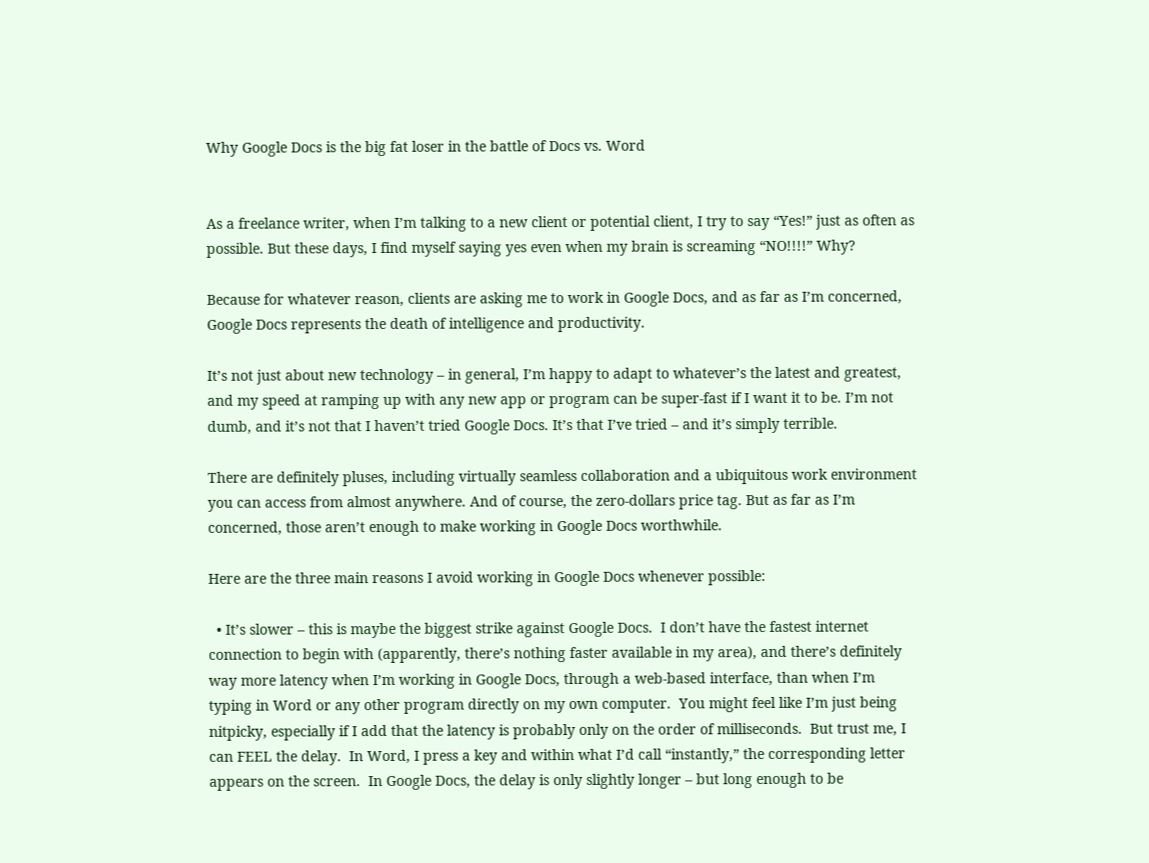Why Google Docs is the big fat loser in the battle of Docs vs. Word


As a freelance writer, when I’m talking to a new client or potential client, I try to say “Yes!” just as often as possible. But these days, I find myself saying yes even when my brain is screaming “NO!!!!” Why?

Because for whatever reason, clients are asking me to work in Google Docs, and as far as I’m concerned, Google Docs represents the death of intelligence and productivity.

It’s not just about new technology – in general, I’m happy to adapt to whatever’s the latest and greatest, and my speed at ramping up with any new app or program can be super-fast if I want it to be. I’m not dumb, and it’s not that I haven’t tried Google Docs. It’s that I’ve tried – and it’s simply terrible.

There are definitely pluses, including virtually seamless collaboration and a ubiquitous work environment you can access from almost anywhere. And of course, the zero-dollars price tag. But as far as I’m concerned, those aren’t enough to make working in Google Docs worthwhile.

Here are the three main reasons I avoid working in Google Docs whenever possible:

  • It’s slower – this is maybe the biggest strike against Google Docs.  I don’t have the fastest internet connection to begin with (apparently, there’s nothing faster available in my area), and there’s definitely way more latency when I’m working in Google Docs, through a web-based interface, than when I’m typing in Word or any other program directly on my own computer.  You might feel like I’m just being nitpicky, especially if I add that the latency is probably only on the order of milliseconds.  But trust me, I can FEEL the delay.  In Word, I press a key and within what I’d call “instantly,” the corresponding letter appears on the screen.  In Google Docs, the delay is only slightly longer – but long enough to be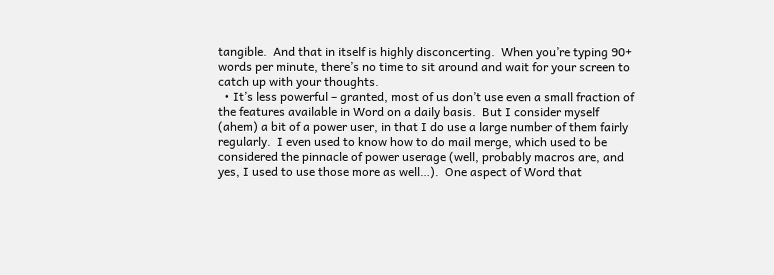tangible.  And that in itself is highly disconcerting.  When you’re typing 90+ words per minute, there’s no time to sit around and wait for your screen to catch up with your thoughts.
  • It’s less powerful – granted, most of us don’t use even a small fraction of the features available in Word on a daily basis.  But I consider myself (ahem) a bit of a power user, in that I do use a large number of them fairly regularly.  I even used to know how to do mail merge, which used to be considered the pinnacle of power userage (well, probably macros are, and yes, I used to use those more as well…).  One aspect of Word that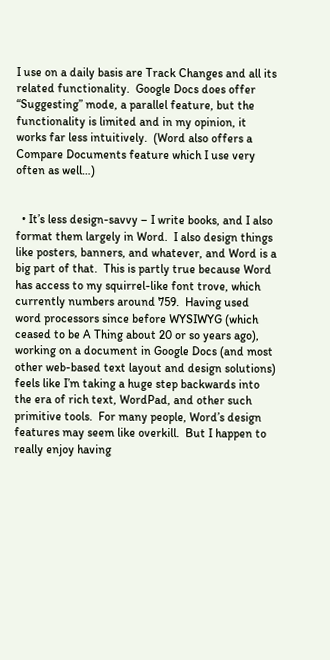I use on a daily basis are Track Changes and all its related functionality.  Google Docs does offer “Suggesting” mode, a parallel feature, but the functionality is limited and in my opinion, it works far less intuitively.  (Word also offers a Compare Documents feature which I use very often as well…)


  • It’s less design-savvy – I write books, and I also format them largely in Word.  I also design things like posters, banners, and whatever, and Word is a big part of that.  This is partly true because Word has access to my squirrel-like font trove, which currently numbers around 759.  Having used word processors since before WYSIWYG (which ceased to be A Thing about 20 or so years ago), working on a document in Google Docs (and most other web-based text layout and design solutions) feels like I’m taking a huge step backwards into the era of rich text, WordPad, and other such primitive tools.  For many people, Word’s design features may seem like overkill.  But I happen to really enjoy having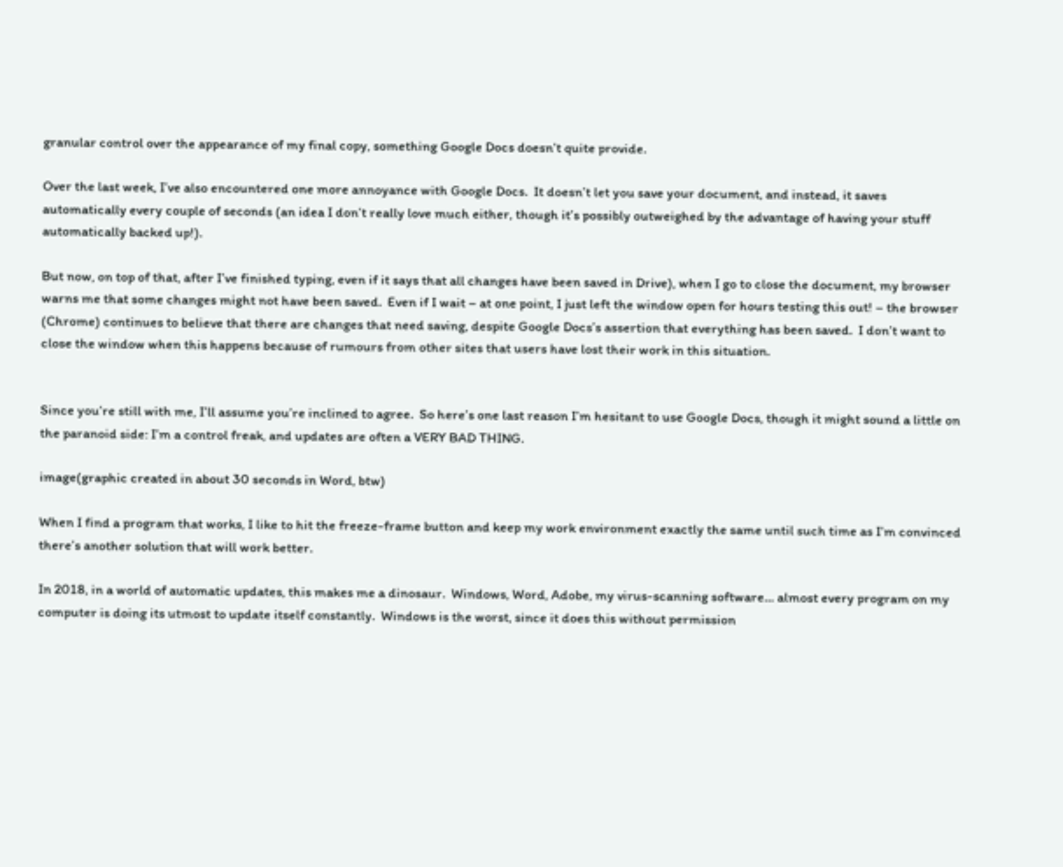granular control over the appearance of my final copy, something Google Docs doesn’t quite provide.

Over the last week, I’ve also encountered one more annoyance with Google Docs.  It doesn’t let you save your document, and instead, it saves automatically every couple of seconds (an idea I don’t really love much either, though it’s possibly outweighed by the advantage of having your stuff automatically backed up!).

But now, on top of that, after I’ve finished typing, even if it says that all changes have been saved in Drive), when I go to close the document, my browser warns me that some changes might not have been saved.  Even if I wait – at one point, I just left the window open for hours testing this out! – the browser (Chrome) continues to believe that there are changes that need saving, despite Google Docs’s assertion that everything has been saved.  I don’t want to close the window when this happens because of rumours from other sites that users have lost their work in this situation.


Since you’re still with me, I’ll assume you’re inclined to agree.  So here’s one last reason I’m hesitant to use Google Docs, though it might sound a little on the paranoid side: I’m a control freak, and updates are often a VERY BAD THING.

image(graphic created in about 30 seconds in Word, btw)

When I find a program that works, I like to hit the freeze-frame button and keep my work environment exactly the same until such time as I’m convinced there’s another solution that will work better.

In 2018, in a world of automatic updates, this makes me a dinosaur.  Windows, Word, Adobe, my virus-scanning software… almost every program on my computer is doing its utmost to update itself constantly.  Windows is the worst, since it does this without permission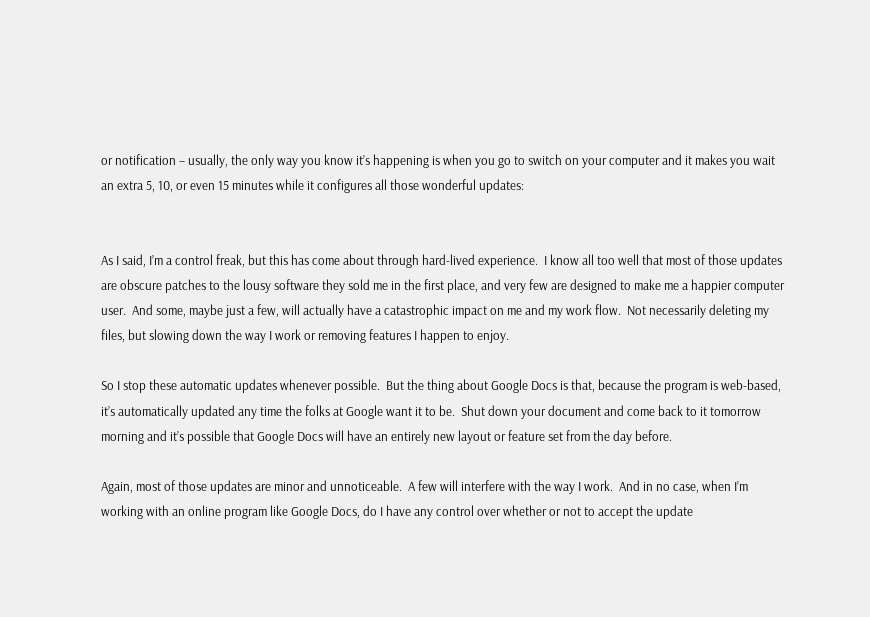or notification – usually, the only way you know it’s happening is when you go to switch on your computer and it makes you wait an extra 5, 10, or even 15 minutes while it configures all those wonderful updates:


As I said, I’m a control freak, but this has come about through hard-lived experience.  I know all too well that most of those updates are obscure patches to the lousy software they sold me in the first place, and very few are designed to make me a happier computer user.  And some, maybe just a few, will actually have a catastrophic impact on me and my work flow.  Not necessarily deleting my files, but slowing down the way I work or removing features I happen to enjoy.

So I stop these automatic updates whenever possible.  But the thing about Google Docs is that, because the program is web-based, it’s automatically updated any time the folks at Google want it to be.  Shut down your document and come back to it tomorrow morning and it’s possible that Google Docs will have an entirely new layout or feature set from the day before.

Again, most of those updates are minor and unnoticeable.  A few will interfere with the way I work.  And in no case, when I’m working with an online program like Google Docs, do I have any control over whether or not to accept the update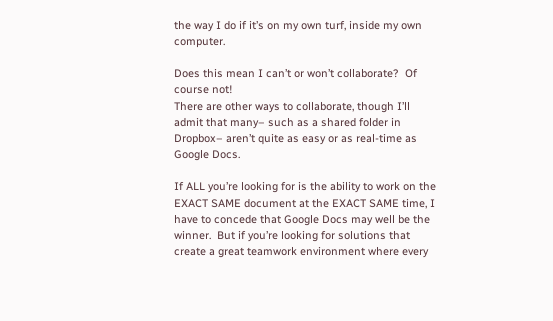the way I do if it’s on my own turf, inside my own computer.

Does this mean I can’t or won’t collaborate?  Of course not!
There are other ways to collaborate, though I’ll admit that many– such as a shared folder in Dropbox– aren’t quite as easy or as real-time as Google Docs.

If ALL you’re looking for is the ability to work on the EXACT SAME document at the EXACT SAME time, I have to concede that Google Docs may well be the winner.  But if you’re looking for solutions that create a great teamwork environment where every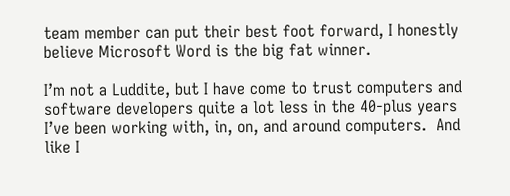team member can put their best foot forward, I honestly believe Microsoft Word is the big fat winner.

I’m not a Luddite, but I have come to trust computers and software developers quite a lot less in the 40-plus years I’ve been working with, in, on, and around computers.  And like I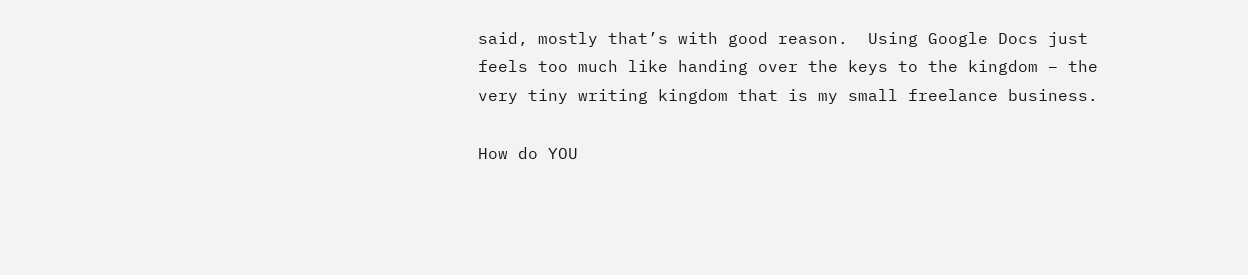said, mostly that’s with good reason.  Using Google Docs just feels too much like handing over the keys to the kingdom – the very tiny writing kingdom that is my small freelance business.

How do YOU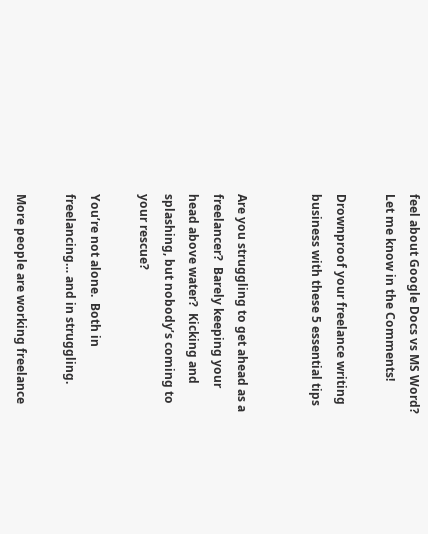feel about Google Docs vs MS Word?  Let me know in the Comments!

Drownproof your freelance writing business with these 5 essential tips


Are you struggling to get ahead as a freelancer?  Barely keeping your head above water?  Kicking and splashing, but nobody’s coming to your rescue?

You’re not alone.  Both in freelancing… and in struggling.

More people are working freelance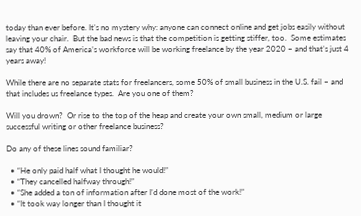today than ever before. It’s no mystery why: anyone can connect online and get jobs easily without leaving your chair.  But the bad news is that the competition is getting stiffer, too.  Some estimates say that 40% of America’s workforce will be working freelance by the year 2020 – and that’s just 4 years away!

While there are no separate stats for freelancers, some 50% of small business in the U.S. fail – and that includes us freelance types.  Are you one of them?

Will you drown?  Or rise to the top of the heap and create your own small, medium or large successful writing or other freelance business?

Do any of these lines sound familiar?

  • “He only paid half what I thought he would!”
  • “They cancelled halfway through!”
  • “She added a ton of information after I’d done most of the work!”
  • “It took way longer than I thought it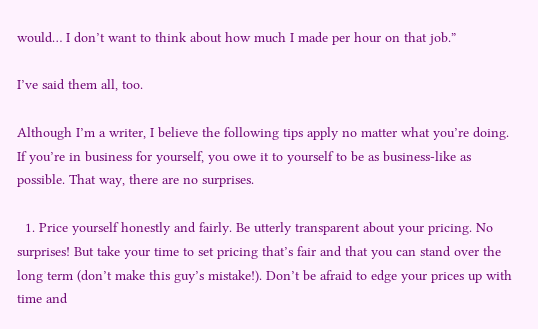would… I don’t want to think about how much I made per hour on that job.”

I’ve said them all, too.

Although I’m a writer, I believe the following tips apply no matter what you’re doing. If you’re in business for yourself, you owe it to yourself to be as business-like as possible. That way, there are no surprises.

  1. Price yourself honestly and fairly. Be utterly transparent about your pricing. No surprises! But take your time to set pricing that’s fair and that you can stand over the long term (don’t make this guy’s mistake!). Don’t be afraid to edge your prices up with time and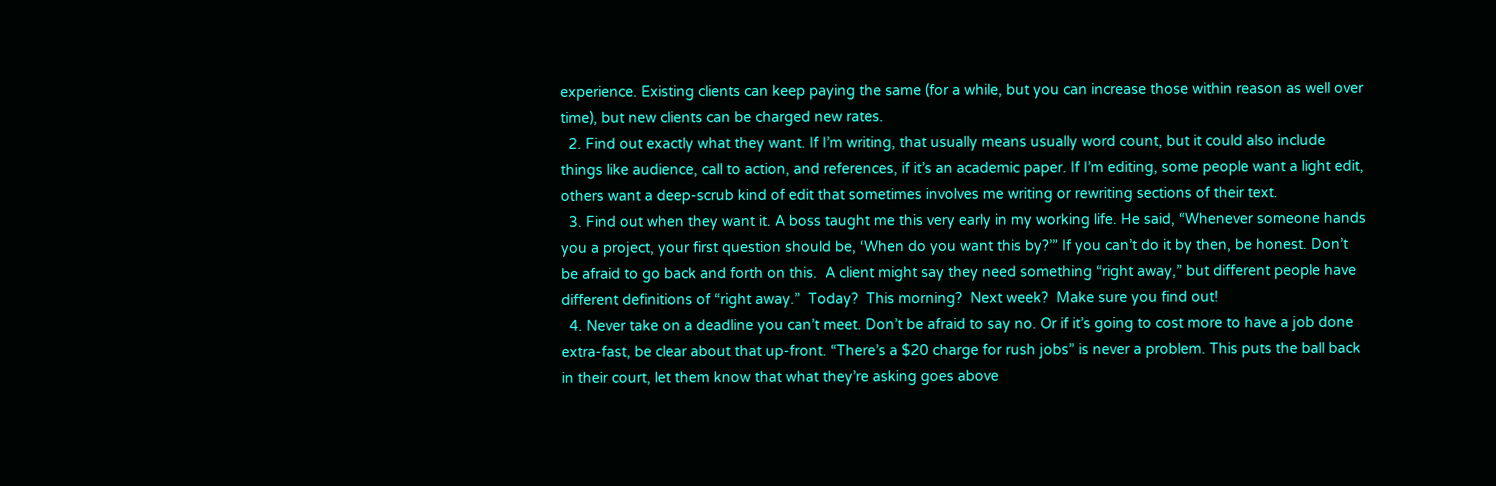experience. Existing clients can keep paying the same (for a while, but you can increase those within reason as well over time), but new clients can be charged new rates.
  2. Find out exactly what they want. If I’m writing, that usually means usually word count, but it could also include things like audience, call to action, and references, if it’s an academic paper. If I’m editing, some people want a light edit, others want a deep-scrub kind of edit that sometimes involves me writing or rewriting sections of their text.
  3. Find out when they want it. A boss taught me this very early in my working life. He said, “Whenever someone hands you a project, your first question should be, ‘When do you want this by?’” If you can’t do it by then, be honest. Don’t be afraid to go back and forth on this.  A client might say they need something “right away,” but different people have different definitions of “right away.”  Today?  This morning?  Next week?  Make sure you find out!
  4. Never take on a deadline you can’t meet. Don’t be afraid to say no. Or if it’s going to cost more to have a job done extra-fast, be clear about that up-front. “There’s a $20 charge for rush jobs” is never a problem. This puts the ball back in their court, let them know that what they’re asking goes above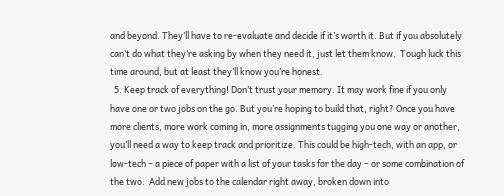and beyond. They’ll have to re-evaluate and decide if it’s worth it. But if you absolutely can’t do what they’re asking by when they need it, just let them know.  Tough luck this time around, but at least they’ll know you’re honest.
  5. Keep track of everything! Don’t trust your memory. It may work fine if you only have one or two jobs on the go. But you’re hoping to build that, right? Once you have more clients, more work coming in, more assignments tugging you one way or another, you’ll need a way to keep track and prioritize. This could be high-tech, with an app, or low-tech – a piece of paper with a list of your tasks for the day – or some combination of the two.  Add new jobs to the calendar right away, broken down into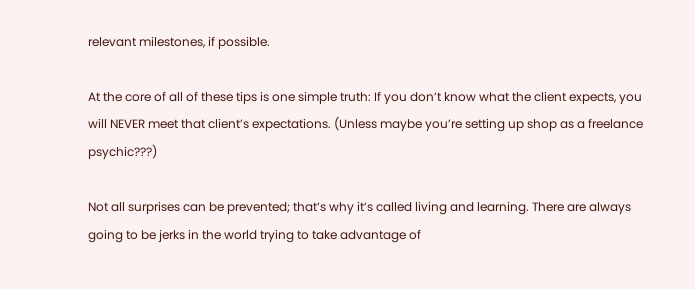relevant milestones, if possible.

At the core of all of these tips is one simple truth: If you don’t know what the client expects, you will NEVER meet that client’s expectations. (Unless maybe you’re setting up shop as a freelance psychic???)

Not all surprises can be prevented; that’s why it’s called living and learning. There are always going to be jerks in the world trying to take advantage of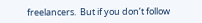freelancers.  But if you don’t follow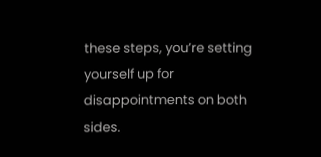these steps, you’re setting yourself up for disappointments on both sides.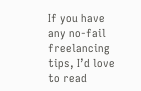If you have any no-fail freelancing tips, I’d love to read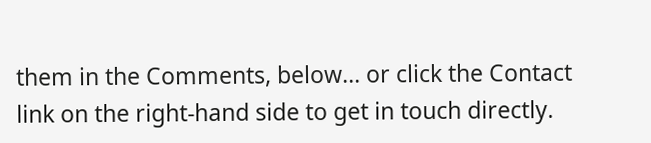them in the Comments, below… or click the Contact link on the right-hand side to get in touch directly.